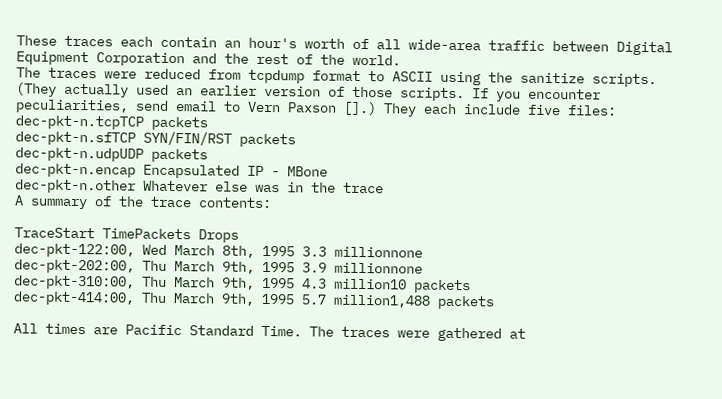These traces each contain an hour's worth of all wide-area traffic between Digital Equipment Corporation and the rest of the world.
The traces were reduced from tcpdump format to ASCII using the sanitize scripts. (They actually used an earlier version of those scripts. If you encounter peculiarities, send email to Vern Paxson [].) They each include five files:
dec-pkt-n.tcpTCP packets
dec-pkt-n.sfTCP SYN/FIN/RST packets
dec-pkt-n.udpUDP packets
dec-pkt-n.encap Encapsulated IP - MBone
dec-pkt-n.other Whatever else was in the trace
A summary of the trace contents:

TraceStart TimePackets Drops
dec-pkt-122:00, Wed March 8th, 1995 3.3 millionnone
dec-pkt-202:00, Thu March 9th, 1995 3.9 millionnone
dec-pkt-310:00, Thu March 9th, 1995 4.3 million10 packets
dec-pkt-414:00, Thu March 9th, 1995 5.7 million1,488 packets

All times are Pacific Standard Time. The traces were gathered at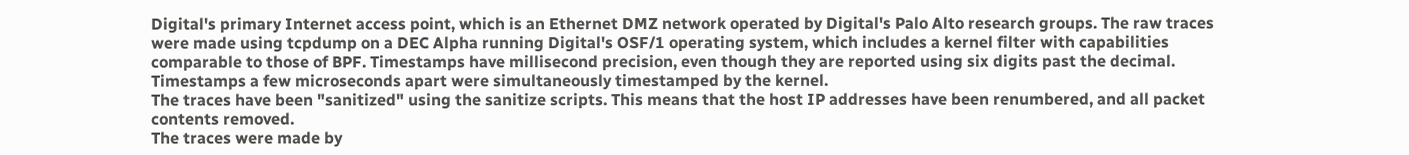Digital's primary Internet access point, which is an Ethernet DMZ network operated by Digital's Palo Alto research groups. The raw traces were made using tcpdump on a DEC Alpha running Digital's OSF/1 operating system, which includes a kernel filter with capabilities comparable to those of BPF. Timestamps have millisecond precision, even though they are reported using six digits past the decimal. Timestamps a few microseconds apart were simultaneously timestamped by the kernel.
The traces have been "sanitized" using the sanitize scripts. This means that the host IP addresses have been renumbered, and all packet contents removed.
The traces were made by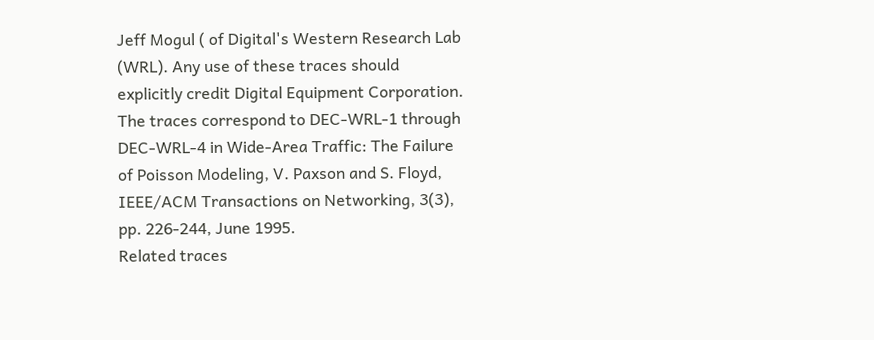Jeff Mogul ( of Digital's Western Research Lab (WRL). Any use of these traces should explicitly credit Digital Equipment Corporation.
The traces correspond to DEC-WRL-1 through DEC-WRL-4 in Wide-Area Traffic: The Failure of Poisson Modeling, V. Paxson and S. Floyd, IEEE/ACM Transactions on Networking, 3(3), pp. 226-244, June 1995.
Related traces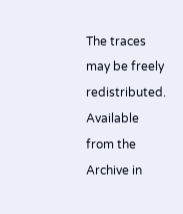The traces may be freely redistributed.
Available from the Archive in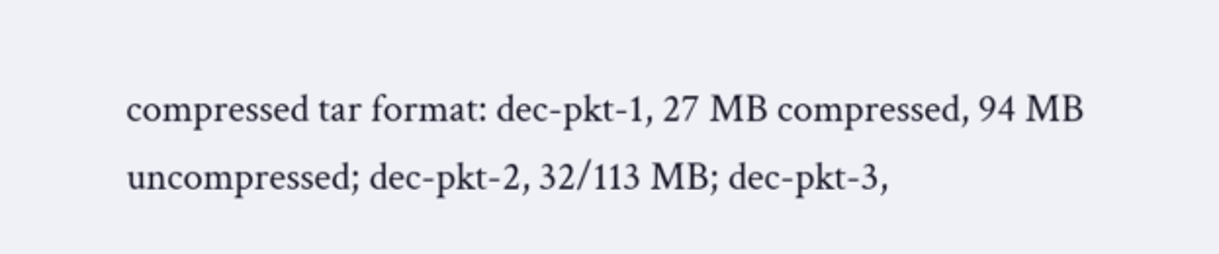compressed tar format: dec-pkt-1, 27 MB compressed, 94 MB uncompressed; dec-pkt-2, 32/113 MB; dec-pkt-3,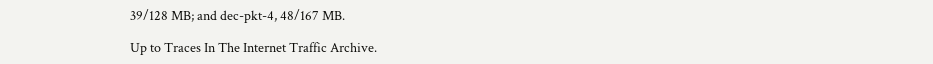39/128 MB; and dec-pkt-4, 48/167 MB.

Up to Traces In The Internet Traffic Archive.